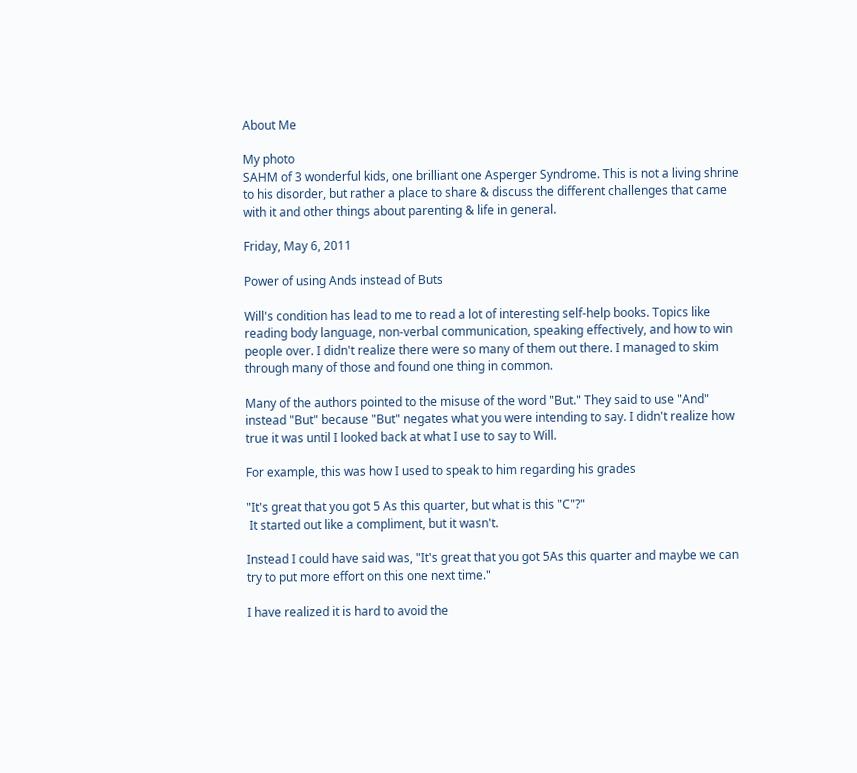About Me

My photo
SAHM of 3 wonderful kids, one brilliant one Asperger Syndrome. This is not a living shrine to his disorder, but rather a place to share & discuss the different challenges that came with it and other things about parenting & life in general.

Friday, May 6, 2011

Power of using Ands instead of Buts

Will's condition has lead to me to read a lot of interesting self-help books. Topics like reading body language, non-verbal communication, speaking effectively, and how to win people over. I didn't realize there were so many of them out there. I managed to skim through many of those and found one thing in common.

Many of the authors pointed to the misuse of the word "But." They said to use "And" instead "But" because "But" negates what you were intending to say. I didn't realize how true it was until I looked back at what I use to say to Will.

For example, this was how I used to speak to him regarding his grades

"It's great that you got 5 As this quarter, but what is this "C"?"
 It started out like a compliment, but it wasn't.

Instead I could have said was, "It's great that you got 5As this quarter and maybe we can try to put more effort on this one next time."

I have realized it is hard to avoid the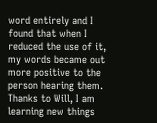word entirely and I found that when I reduced the use of it, my words became out more positive to the person hearing them.  Thanks to Will, I am learning new things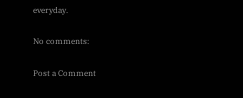everyday.

No comments:

Post a Comment